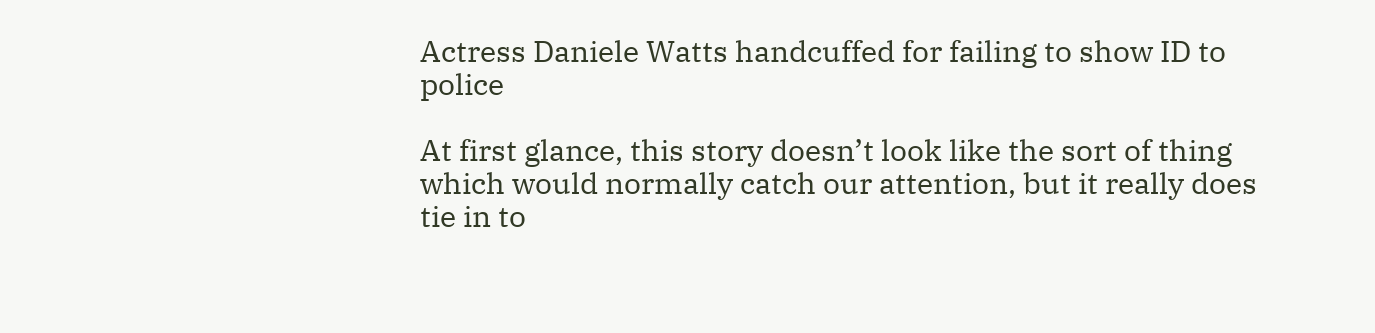Actress Daniele Watts handcuffed for failing to show ID to police

At first glance, this story doesn’t look like the sort of thing which would normally catch our attention, but it really does tie in to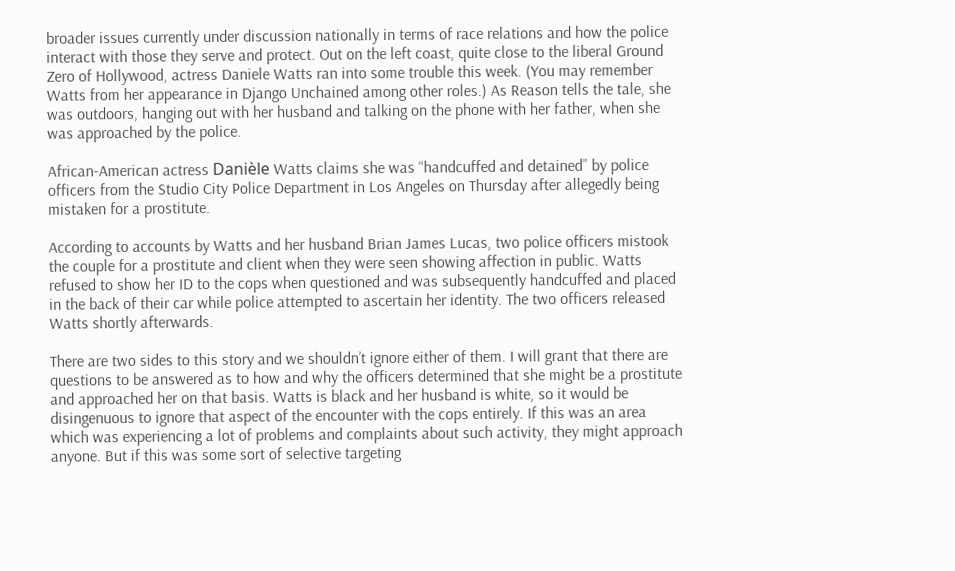broader issues currently under discussion nationally in terms of race relations and how the police interact with those they serve and protect. Out on the left coast, quite close to the liberal Ground Zero of Hollywood, actress Daniele Watts ran into some trouble this week. (You may remember Watts from her appearance in Django Unchained among other roles.) As Reason tells the tale, she was outdoors, hanging out with her husband and talking on the phone with her father, when she was approached by the police.

African-American actress Danièle Watts claims she was “handcuffed and detained” by police officers from the Studio City Police Department in Los Angeles on Thursday after allegedly being mistaken for a prostitute.

According to accounts by Watts and her husband Brian James Lucas, two police officers mistook the couple for a prostitute and client when they were seen showing affection in public. Watts refused to show her ID to the cops when questioned and was subsequently handcuffed and placed in the back of their car while police attempted to ascertain her identity. The two officers released Watts shortly afterwards.

There are two sides to this story and we shouldn’t ignore either of them. I will grant that there are questions to be answered as to how and why the officers determined that she might be a prostitute and approached her on that basis. Watts is black and her husband is white, so it would be disingenuous to ignore that aspect of the encounter with the cops entirely. If this was an area which was experiencing a lot of problems and complaints about such activity, they might approach anyone. But if this was some sort of selective targeting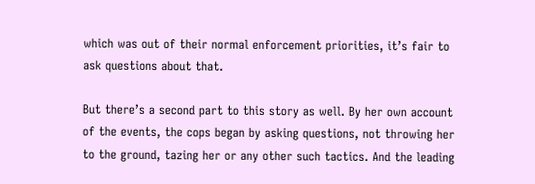which was out of their normal enforcement priorities, it’s fair to ask questions about that.

But there’s a second part to this story as well. By her own account of the events, the cops began by asking questions, not throwing her to the ground, tazing her or any other such tactics. And the leading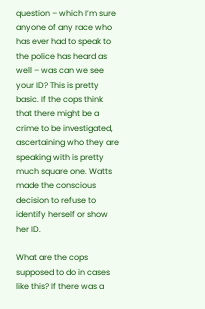question – which I’m sure anyone of any race who has ever had to speak to the police has heard as well – was can we see your ID? This is pretty basic. If the cops think that there might be a crime to be investigated, ascertaining who they are speaking with is pretty much square one. Watts made the conscious decision to refuse to identify herself or show her ID.

What are the cops supposed to do in cases like this? If there was a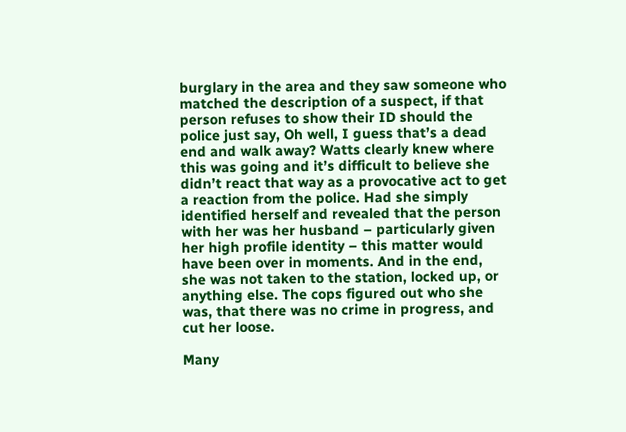burglary in the area and they saw someone who matched the description of a suspect, if that person refuses to show their ID should the police just say, Oh well, I guess that’s a dead end and walk away? Watts clearly knew where this was going and it’s difficult to believe she didn’t react that way as a provocative act to get a reaction from the police. Had she simply identified herself and revealed that the person with her was her husband – particularly given her high profile identity – this matter would have been over in moments. And in the end, she was not taken to the station, locked up, or anything else. The cops figured out who she was, that there was no crime in progress, and cut her loose.

Many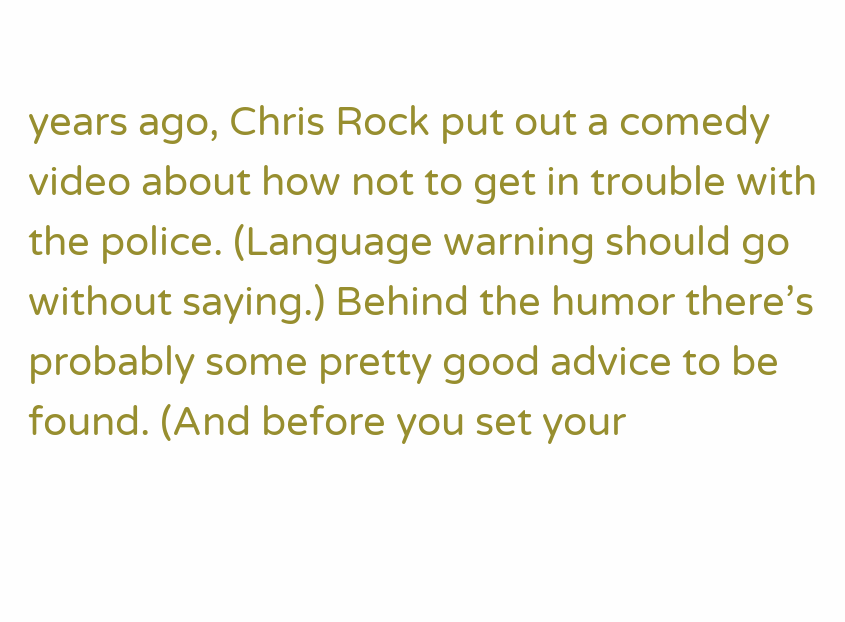years ago, Chris Rock put out a comedy video about how not to get in trouble with the police. (Language warning should go without saying.) Behind the humor there’s probably some pretty good advice to be found. (And before you set your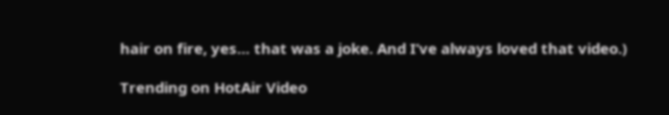hair on fire, yes… that was a joke. And I’ve always loved that video.)

Trending on HotAir Video